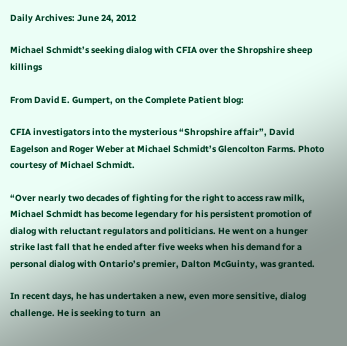Daily Archives: June 24, 2012

Michael Schmidt’s seeking dialog with CFIA over the Shropshire sheep killings

From David E. Gumpert, on the Complete Patient blog:

CFIA investigators into the mysterious “Shropshire affair”, David Eagelson and Roger Weber at Michael Schmidt’s Glencolton Farms. Photo courtesy of Michael Schmidt.

“Over nearly two decades of fighting for the right to access raw milk, Michael Schmidt has become legendary for his persistent promotion of dialog with reluctant regulators and politicians. He went on a hunger strike last fall that he ended after five weeks when his demand for a personal dialog with Ontario’s premier, Dalton McGuinty, was granted.

In recent days, he has undertaken a new, even more sensitive, dialog challenge. He is seeking to turn  an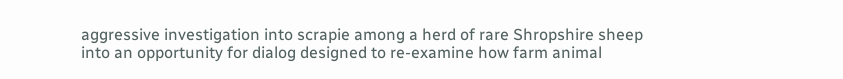aggressive investigation into scrapie among a herd of rare Shropshire sheep into an opportunity for dialog designed to re-examine how farm animal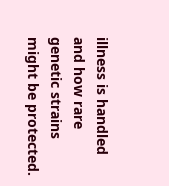illness is handled and how rare genetic strains might be protected.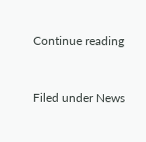Continue reading


Filed under News